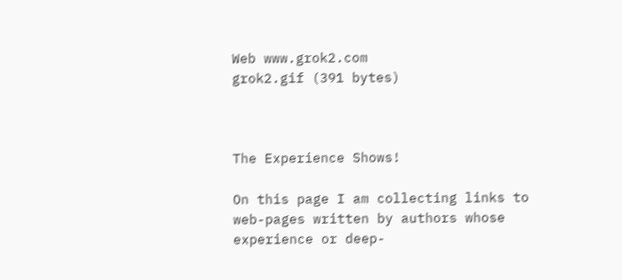Web www.grok2.com
grok2.gif (391 bytes)



The Experience Shows!

On this page I am collecting links to web-pages written by authors whose experience or deep-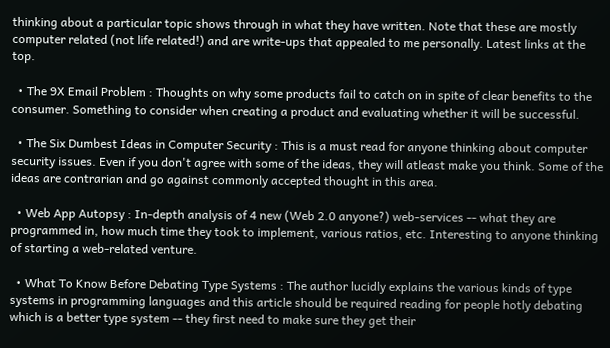thinking about a particular topic shows through in what they have written. Note that these are mostly computer related (not life related!) and are write-ups that appealed to me personally. Latest links at the top.

  • The 9X Email Problem : Thoughts on why some products fail to catch on in spite of clear benefits to the consumer. Something to consider when creating a product and evaluating whether it will be successful.

  • The Six Dumbest Ideas in Computer Security : This is a must read for anyone thinking about computer security issues. Even if you don't agree with some of the ideas, they will atleast make you think. Some of the ideas are contrarian and go against commonly accepted thought in this area.

  • Web App Autopsy : In-depth analysis of 4 new (Web 2.0 anyone?) web-services -- what they are programmed in, how much time they took to implement, various ratios, etc. Interesting to anyone thinking of starting a web-related venture.

  • What To Know Before Debating Type Systems : The author lucidly explains the various kinds of type systems in programming languages and this article should be required reading for people hotly debating which is a better type system -- they first need to make sure they get their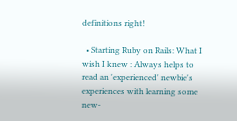definitions right!

  • Starting Ruby on Rails: What I wish I knew : Always helps to read an 'experienced' newbie's experiences with learning some new-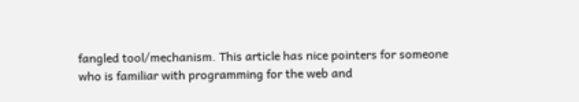fangled tool/mechanism. This article has nice pointers for someone who is familiar with programming for the web and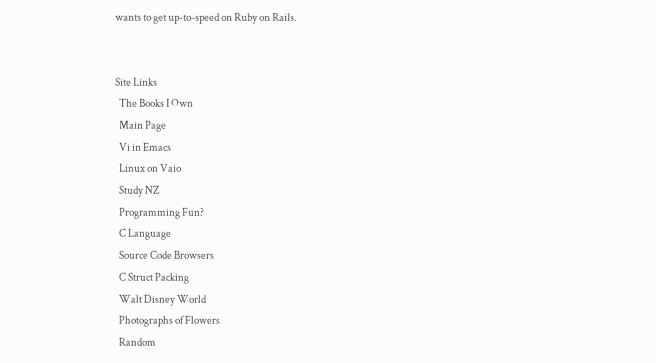wants to get up-to-speed on Ruby on Rails.


Site Links
  The Books I Own
  Main Page
  Vi in Emacs
  Linux on Vaio
  Study NZ
  Programming Fun?
  C Language
  Source Code Browsers
  C Struct Packing
  Walt Disney World
  Photographs of Flowers
  Random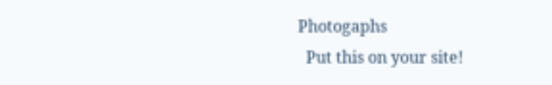Photogaphs
  Put this on your site!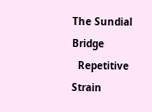The Sundial Bridge
  Repetitive Strain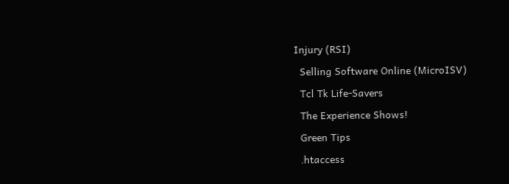Injury (RSI)
  Selling Software Online (MicroISV)
  Tcl Tk Life-Savers
  The Experience Shows!
  Green Tips
  .htaccess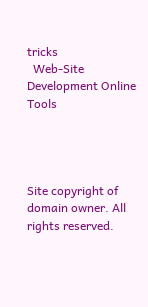tricks
  Web-Site Development Online Tools




Site copyright of domain owner. All rights reserved.